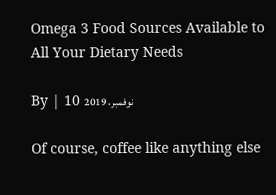Omega 3 Food Sources Available to All Your Dietary Needs

By | 10 نوفمبر، 2019

Of course, coffee like anything else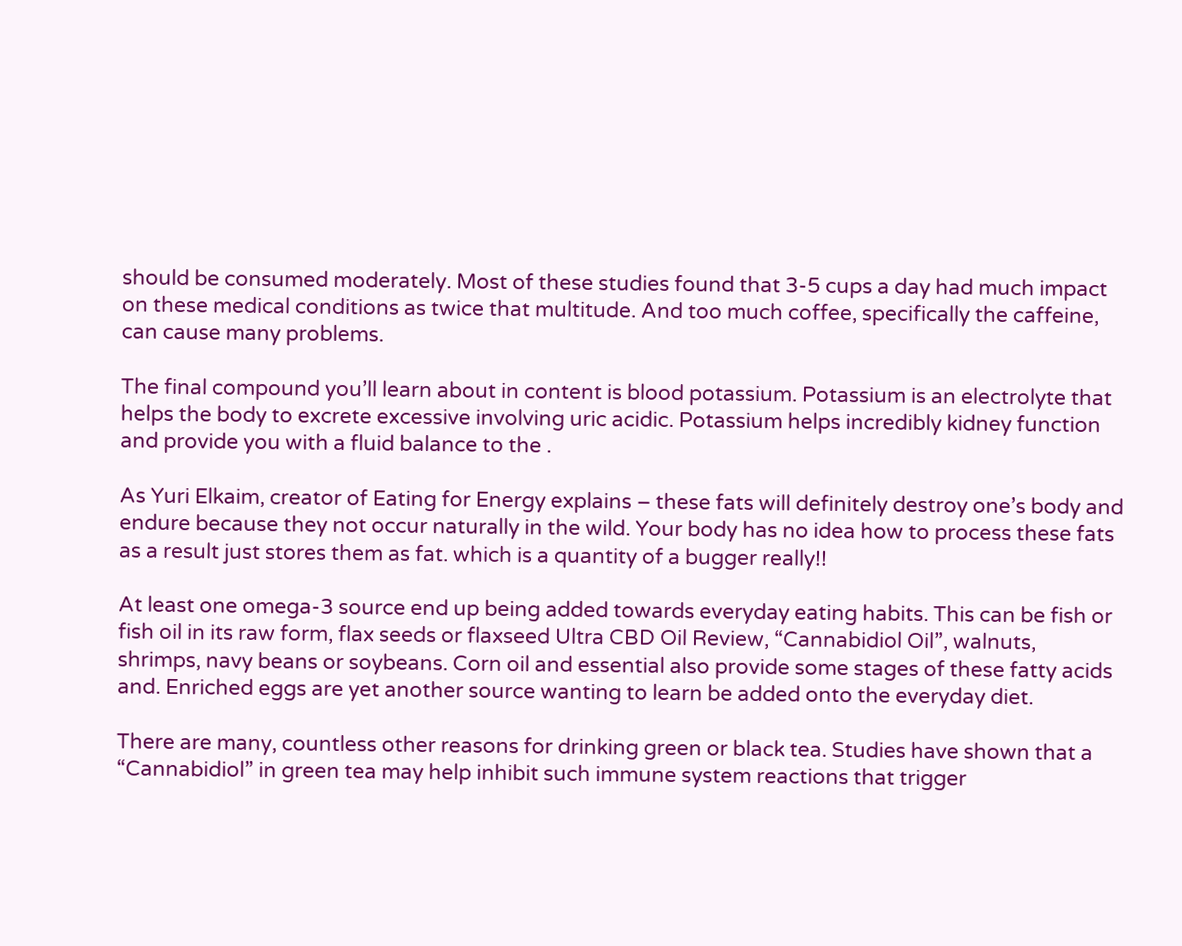should be consumed moderately. Most of these studies found that 3-5 cups a day had much impact on these medical conditions as twice that multitude. And too much coffee, specifically the caffeine, can cause many problems.

The final compound you’ll learn about in content is blood potassium. Potassium is an electrolyte that helps the body to excrete excessive involving uric acidic. Potassium helps incredibly kidney function and provide you with a fluid balance to the .

As Yuri Elkaim, creator of Eating for Energy explains – these fats will definitely destroy one’s body and endure because they not occur naturally in the wild. Your body has no idea how to process these fats as a result just stores them as fat. which is a quantity of a bugger really!!

At least one omega-3 source end up being added towards everyday eating habits. This can be fish or fish oil in its raw form, flax seeds or flaxseed Ultra CBD Oil Review, “Cannabidiol Oil”, walnuts, shrimps, navy beans or soybeans. Corn oil and essential also provide some stages of these fatty acids and. Enriched eggs are yet another source wanting to learn be added onto the everyday diet.

There are many, countless other reasons for drinking green or black tea. Studies have shown that a “Cannabidiol” in green tea may help inhibit such immune system reactions that trigger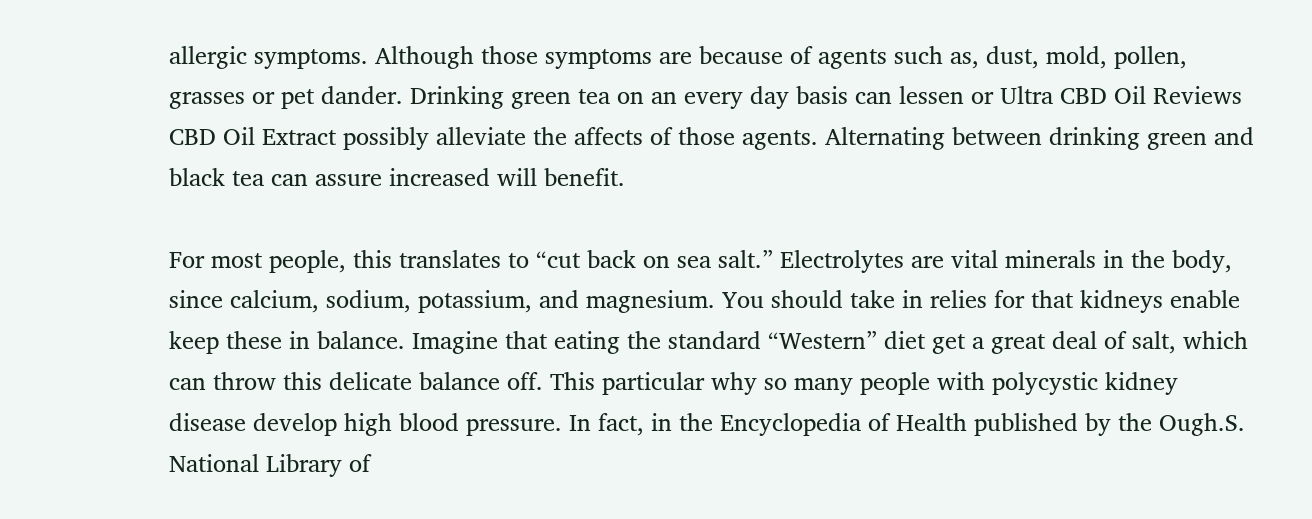allergic symptoms. Although those symptoms are because of agents such as, dust, mold, pollen, grasses or pet dander. Drinking green tea on an every day basis can lessen or Ultra CBD Oil Reviews CBD Oil Extract possibly alleviate the affects of those agents. Alternating between drinking green and black tea can assure increased will benefit.

For most people, this translates to “cut back on sea salt.” Electrolytes are vital minerals in the body, since calcium, sodium, potassium, and magnesium. You should take in relies for that kidneys enable keep these in balance. Imagine that eating the standard “Western” diet get a great deal of salt, which can throw this delicate balance off. This particular why so many people with polycystic kidney disease develop high blood pressure. In fact, in the Encyclopedia of Health published by the Ough.S. National Library of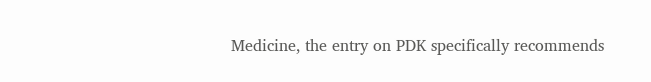Medicine, the entry on PDK specifically recommends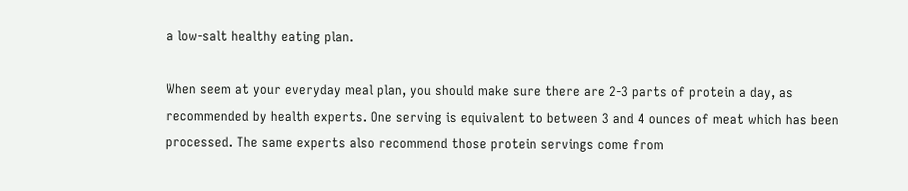a low-salt healthy eating plan.

When seem at your everyday meal plan, you should make sure there are 2-3 parts of protein a day, as recommended by health experts. One serving is equivalent to between 3 and 4 ounces of meat which has been processed. The same experts also recommend those protein servings come from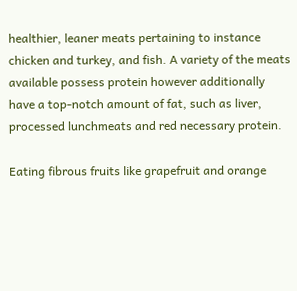healthier, leaner meats pertaining to instance chicken and turkey, and fish. A variety of the meats available possess protein however additionally have a top-notch amount of fat, such as liver, processed lunchmeats and red necessary protein.

Eating fibrous fruits like grapefruit and orange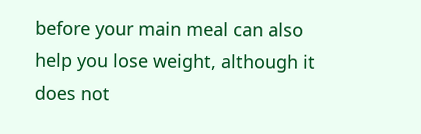before your main meal can also help you lose weight, although it does not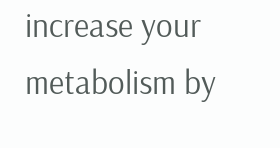increase your metabolism by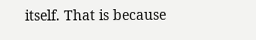itself. That is because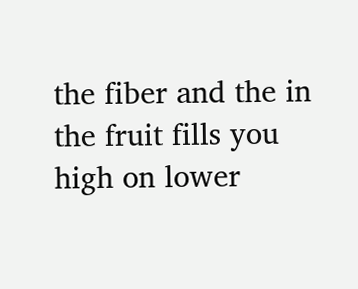the fiber and the in the fruit fills you high on lower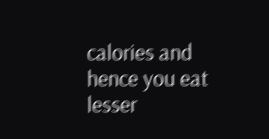calories and hence you eat lesser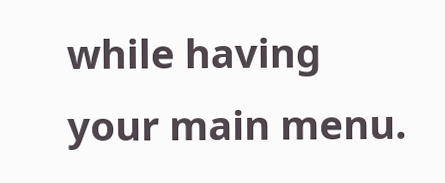while having your main menu.